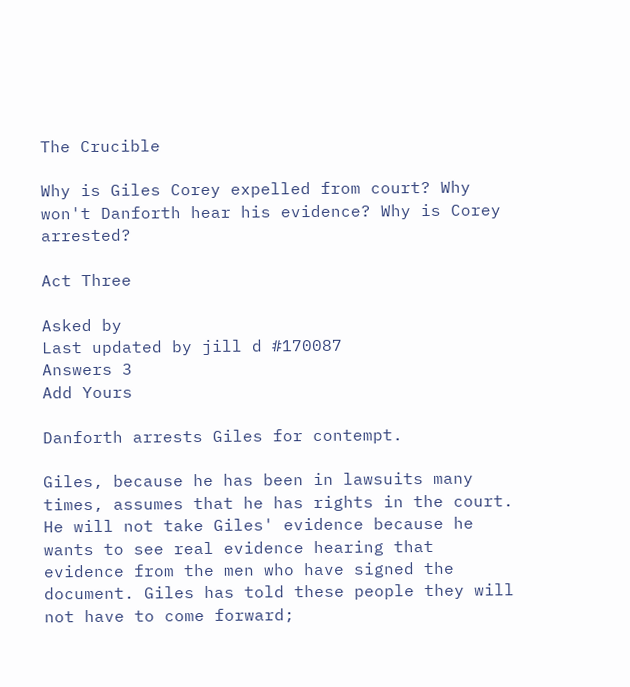The Crucible

Why is Giles Corey expelled from court? Why won't Danforth hear his evidence? Why is Corey arrested?

Act Three

Asked by
Last updated by jill d #170087
Answers 3
Add Yours

Danforth arrests Giles for contempt.

Giles, because he has been in lawsuits many times, assumes that he has rights in the court. He will not take Giles' evidence because he wants to see real evidence hearing that evidence from the men who have signed the document. Giles has told these people they will not have to come forward;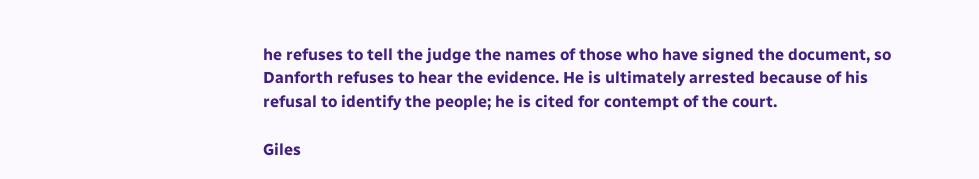he refuses to tell the judge the names of those who have signed the document, so Danforth refuses to hear the evidence. He is ultimately arrested because of his refusal to identify the people; he is cited for contempt of the court.

Giles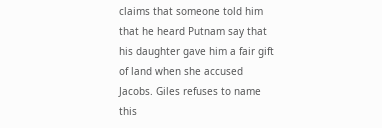claims that someone told him that he heard Putnam say that his daughter gave him a fair gift of land when she accused Jacobs. Giles refuses to name this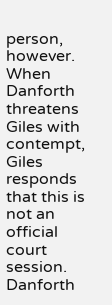person, however. When Danforth threatens Giles with contempt, Giles responds that this is not an official court session. Danforth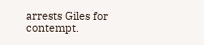arrests Giles for contempt.